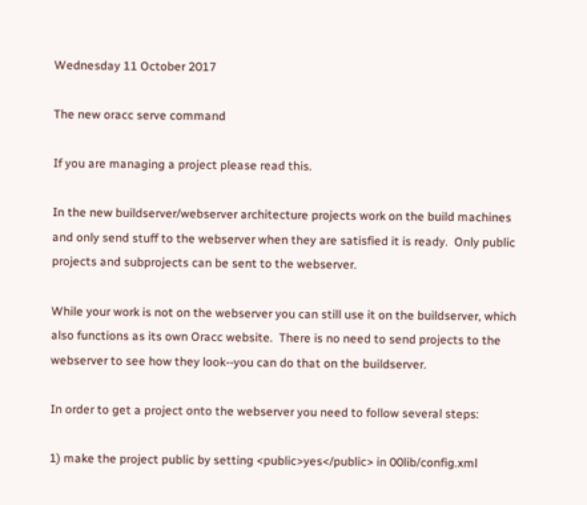Wednesday 11 October 2017

The new oracc serve command

If you are managing a project please read this.

In the new buildserver/webserver architecture projects work on the build machines and only send stuff to the webserver when they are satisfied it is ready.  Only public projects and subprojects can be sent to the webserver.

While your work is not on the webserver you can still use it on the buildserver, which also functions as its own Oracc website.  There is no need to send projects to the webserver to see how they look--you can do that on the buildserver.

In order to get a project onto the webserver you need to follow several steps:

1) make the project public by setting <public>yes</public> in 00lib/config.xml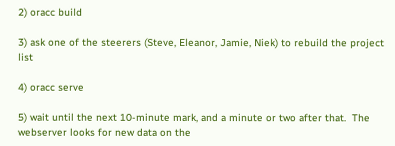2) oracc build

3) ask one of the steerers (Steve, Eleanor, Jamie, Niek) to rebuild the project list

4) oracc serve

5) wait until the next 10-minute mark, and a minute or two after that.  The webserver looks for new data on the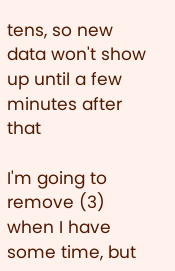tens, so new data won't show up until a few minutes after that

I'm going to remove (3) when I have some time, but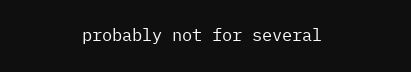probably not for several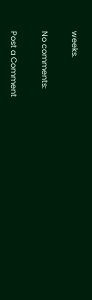weeks.

No comments:

Post a Comment